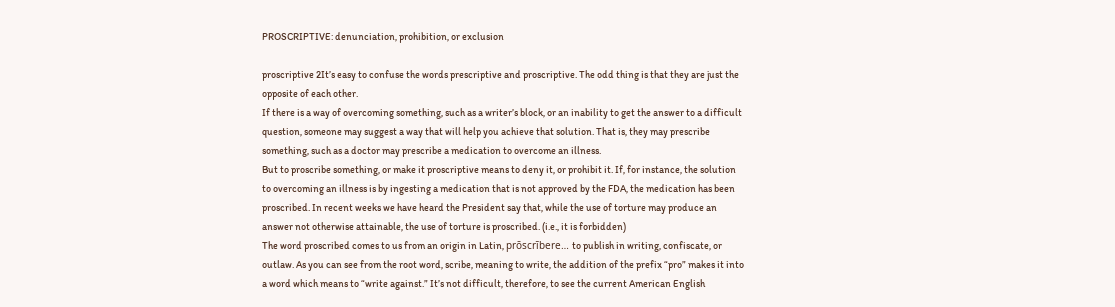PROSCRIPTIVE: denunciation, prohibition, or exclusion

proscriptive 2It’s easy to confuse the words prescriptive and proscriptive. The odd thing is that they are just the opposite of each other.
If there is a way of overcoming something, such as a writer’s block, or an inability to get the answer to a difficult question, someone may suggest a way that will help you achieve that solution. That is, they may prescribe something, such as a doctor may prescribe a medication to overcome an illness.
But to proscribe something, or make it proscriptive means to deny it, or prohibit it. If, for instance, the solution to overcoming an illness is by ingesting a medication that is not approved by the FDA, the medication has been proscribed. In recent weeks we have heard the President say that, while the use of torture may produce an answer not otherwise attainable, the use of torture is proscribed. (i.e., it is forbidden)
The word proscribed comes to us from an origin in Latin, prōscrībere… to publish in writing, confiscate, or outlaw. As you can see from the root word, scribe, meaning to write, the addition of the prefix “pro” makes it into a word which means to “write against.” It’s not difficult, therefore, to see the current American English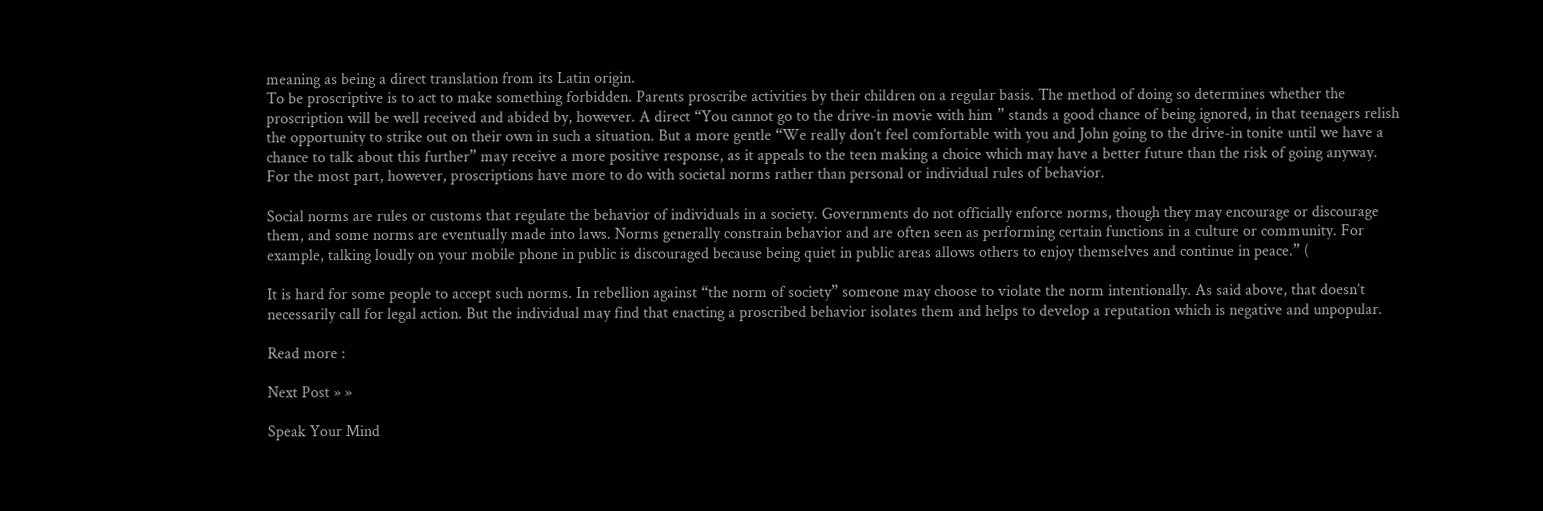meaning as being a direct translation from its Latin origin.
To be proscriptive is to act to make something forbidden. Parents proscribe activities by their children on a regular basis. The method of doing so determines whether the proscription will be well received and abided by, however. A direct “You cannot go to the drive-in movie with him ” stands a good chance of being ignored, in that teenagers relish the opportunity to strike out on their own in such a situation. But a more gentle “We really don’t feel comfortable with you and John going to the drive-in tonite until we have a chance to talk about this further” may receive a more positive response, as it appeals to the teen making a choice which may have a better future than the risk of going anyway.
For the most part, however, proscriptions have more to do with societal norms rather than personal or individual rules of behavior.

Social norms are rules or customs that regulate the behavior of individuals in a society. Governments do not officially enforce norms, though they may encourage or discourage them, and some norms are eventually made into laws. Norms generally constrain behavior and are often seen as performing certain functions in a culture or community. For example, talking loudly on your mobile phone in public is discouraged because being quiet in public areas allows others to enjoy themselves and continue in peace.” (

It is hard for some people to accept such norms. In rebellion against “the norm of society” someone may choose to violate the norm intentionally. As said above, that doesn’t necessarily call for legal action. But the individual may find that enacting a proscribed behavior isolates them and helps to develop a reputation which is negative and unpopular.

Read more :

Next Post » »

Speak Your Mind